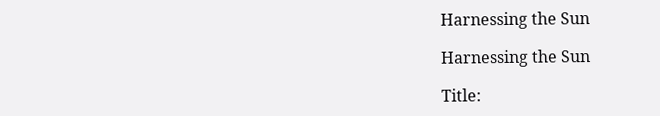Harnessing the Sun

Harnessing the Sun

Title: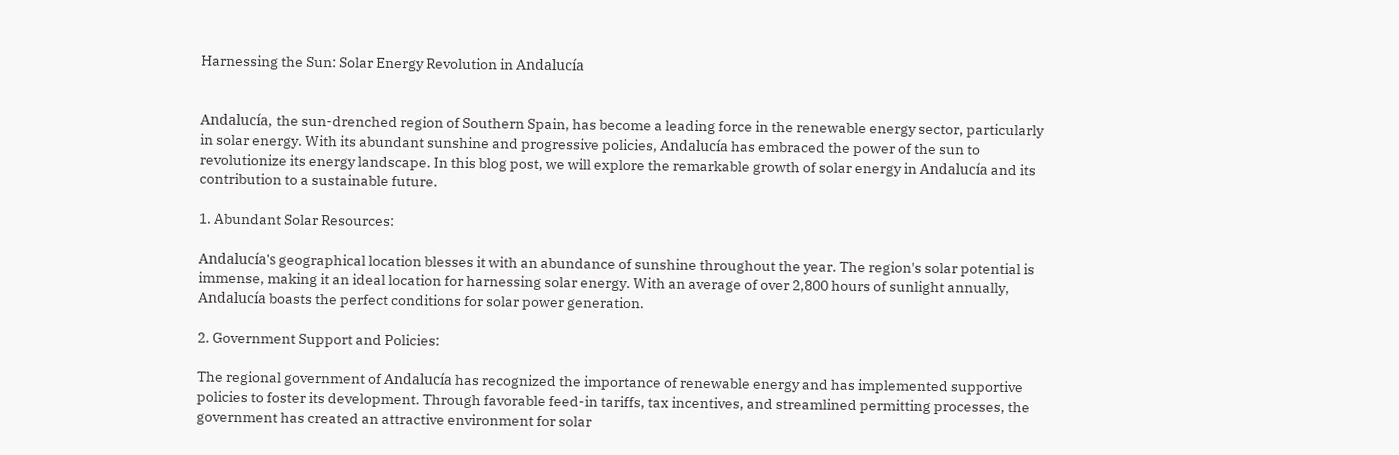Harnessing the Sun: Solar Energy Revolution in Andalucía


Andalucía, the sun-drenched region of Southern Spain, has become a leading force in the renewable energy sector, particularly in solar energy. With its abundant sunshine and progressive policies, Andalucía has embraced the power of the sun to revolutionize its energy landscape. In this blog post, we will explore the remarkable growth of solar energy in Andalucía and its contribution to a sustainable future.

1. Abundant Solar Resources:

Andalucía's geographical location blesses it with an abundance of sunshine throughout the year. The region's solar potential is immense, making it an ideal location for harnessing solar energy. With an average of over 2,800 hours of sunlight annually, Andalucía boasts the perfect conditions for solar power generation.

2. Government Support and Policies:

The regional government of Andalucía has recognized the importance of renewable energy and has implemented supportive policies to foster its development. Through favorable feed-in tariffs, tax incentives, and streamlined permitting processes, the government has created an attractive environment for solar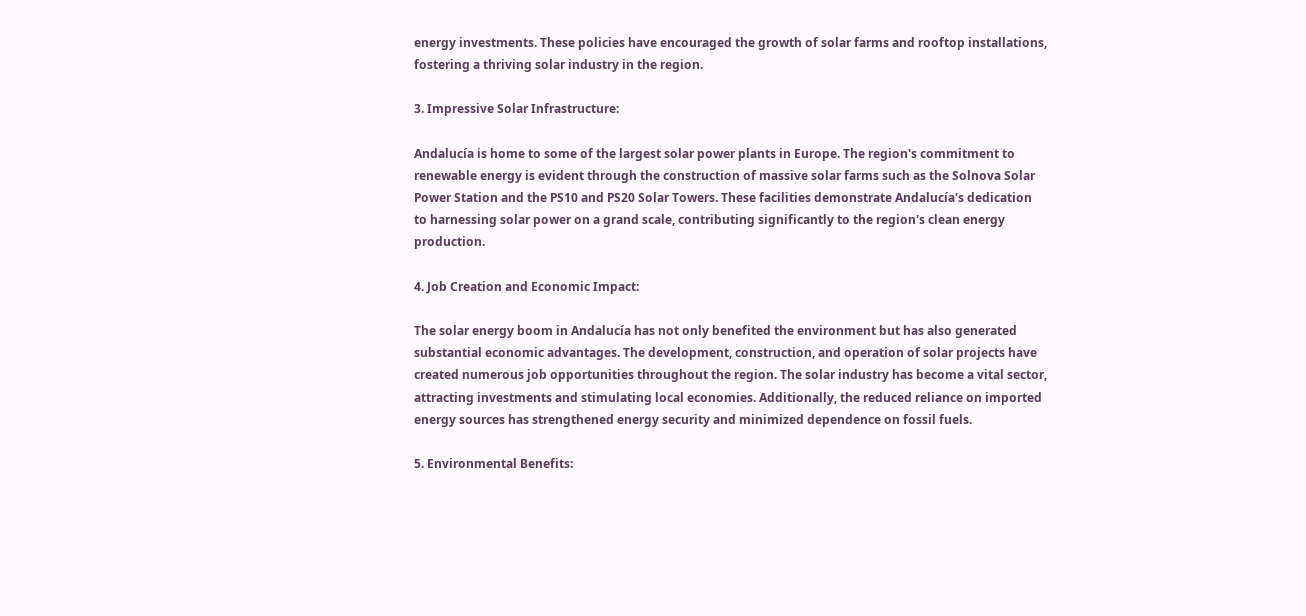energy investments. These policies have encouraged the growth of solar farms and rooftop installations, fostering a thriving solar industry in the region.

3. Impressive Solar Infrastructure:

Andalucía is home to some of the largest solar power plants in Europe. The region's commitment to renewable energy is evident through the construction of massive solar farms such as the Solnova Solar Power Station and the PS10 and PS20 Solar Towers. These facilities demonstrate Andalucía's dedication to harnessing solar power on a grand scale, contributing significantly to the region's clean energy production.

4. Job Creation and Economic Impact:

The solar energy boom in Andalucía has not only benefited the environment but has also generated substantial economic advantages. The development, construction, and operation of solar projects have created numerous job opportunities throughout the region. The solar industry has become a vital sector, attracting investments and stimulating local economies. Additionally, the reduced reliance on imported energy sources has strengthened energy security and minimized dependence on fossil fuels.

5. Environmental Benefits: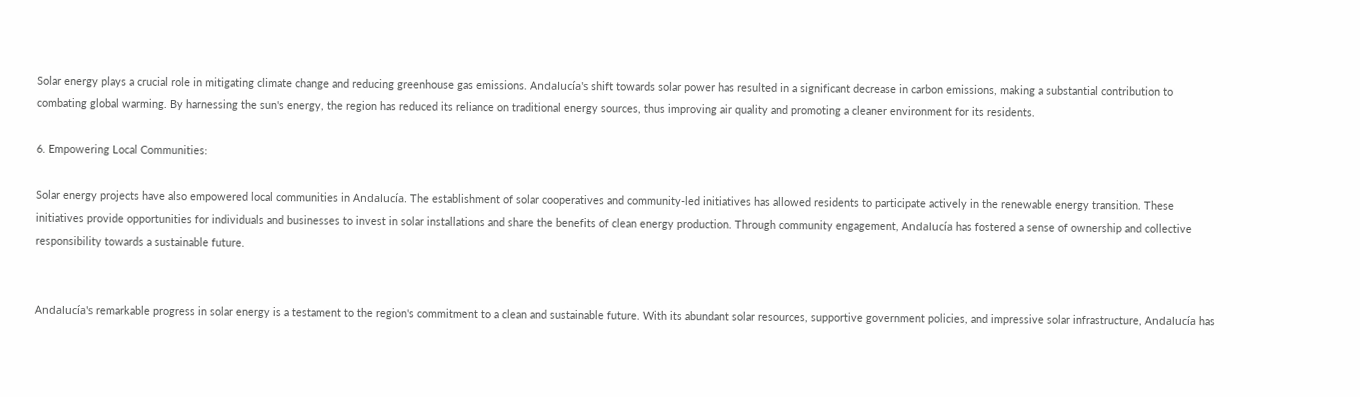Solar energy plays a crucial role in mitigating climate change and reducing greenhouse gas emissions. Andalucía's shift towards solar power has resulted in a significant decrease in carbon emissions, making a substantial contribution to combating global warming. By harnessing the sun's energy, the region has reduced its reliance on traditional energy sources, thus improving air quality and promoting a cleaner environment for its residents.

6. Empowering Local Communities:

Solar energy projects have also empowered local communities in Andalucía. The establishment of solar cooperatives and community-led initiatives has allowed residents to participate actively in the renewable energy transition. These initiatives provide opportunities for individuals and businesses to invest in solar installations and share the benefits of clean energy production. Through community engagement, Andalucía has fostered a sense of ownership and collective responsibility towards a sustainable future.


Andalucía's remarkable progress in solar energy is a testament to the region's commitment to a clean and sustainable future. With its abundant solar resources, supportive government policies, and impressive solar infrastructure, Andalucía has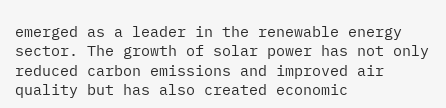emerged as a leader in the renewable energy sector. The growth of solar power has not only reduced carbon emissions and improved air quality but has also created economic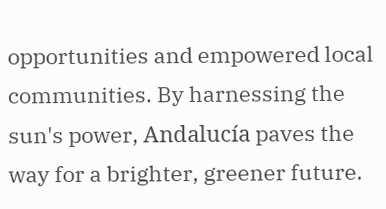opportunities and empowered local communities. By harnessing the sun's power, Andalucía paves the way for a brighter, greener future.